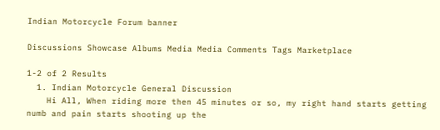Indian Motorcycle Forum banner

Discussions Showcase Albums Media Media Comments Tags Marketplace

1-2 of 2 Results
  1. Indian Motorcycle General Discussion
    Hi All, When riding more then 45 minutes or so, my right hand starts getting numb and pain starts shooting up the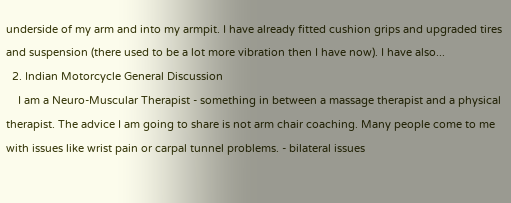underside of my arm and into my armpit. I have already fitted cushion grips and upgraded tires and suspension (there used to be a lot more vibration then I have now). I have also...
  2. Indian Motorcycle General Discussion
    I am a Neuro-Muscular Therapist - something in between a massage therapist and a physical therapist. The advice I am going to share is not arm chair coaching. Many people come to me with issues like wrist pain or carpal tunnel problems. - bilateral issues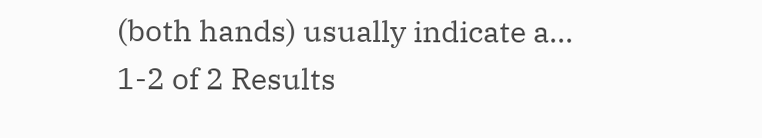(both hands) usually indicate a...
1-2 of 2 Results